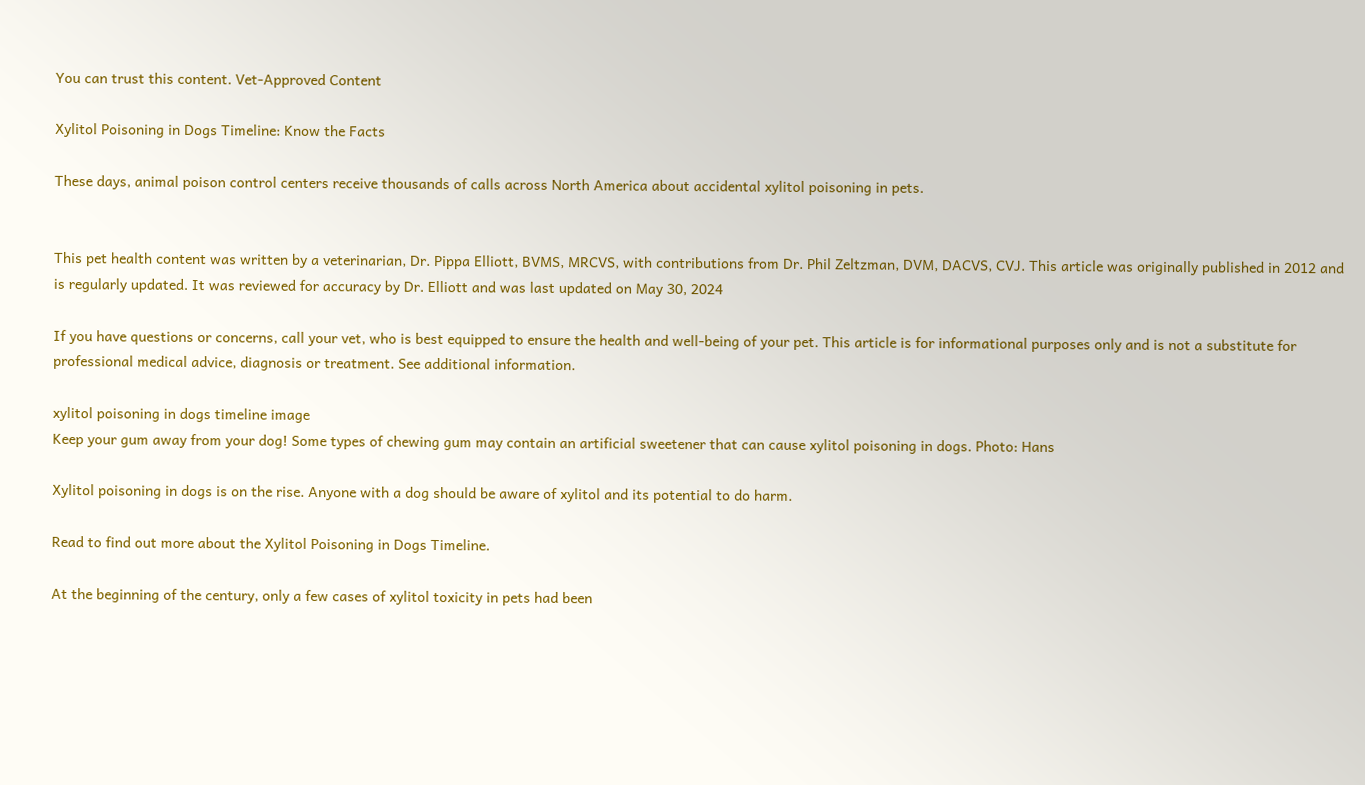You can trust this content. Vet-Approved Content

Xylitol Poisoning in Dogs Timeline: Know the Facts

These days, animal poison control centers receive thousands of calls across North America about accidental xylitol poisoning in pets.


This pet health content was written by a veterinarian, Dr. Pippa Elliott, BVMS, MRCVS, with contributions from Dr. Phil Zeltzman, DVM, DACVS, CVJ. This article was originally published in 2012 and is regularly updated. It was reviewed for accuracy by Dr. Elliott and was last updated on May 30, 2024

If you have questions or concerns, call your vet, who is best equipped to ensure the health and well-being of your pet. This article is for informational purposes only and is not a substitute for professional medical advice, diagnosis or treatment. See additional information.

xylitol poisoning in dogs timeline image
Keep your gum away from your dog! Some types of chewing gum may contain an artificial sweetener that can cause xylitol poisoning in dogs. Photo: Hans

Xylitol poisoning in dogs is on the rise. Anyone with a dog should be aware of xylitol and its potential to do harm.

Read to find out more about the Xylitol Poisoning in Dogs Timeline.

At the beginning of the century, only a few cases of xylitol toxicity in pets had been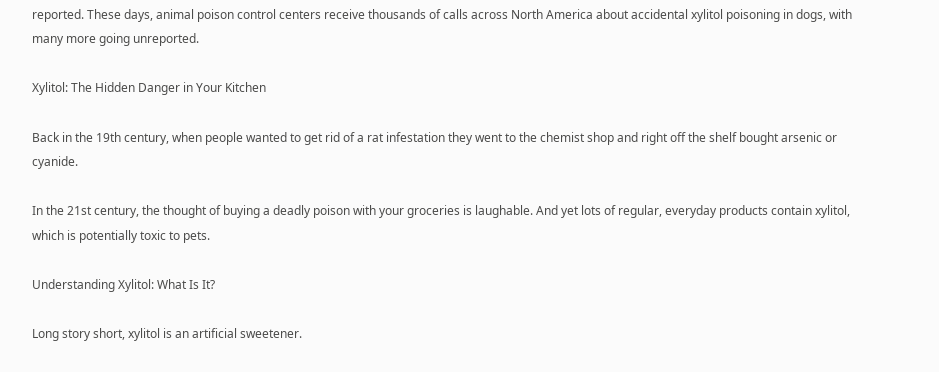reported. These days, animal poison control centers receive thousands of calls across North America about accidental xylitol poisoning in dogs, with many more going unreported.

Xylitol: The Hidden Danger in Your Kitchen

Back in the 19th century, when people wanted to get rid of a rat infestation they went to the chemist shop and right off the shelf bought arsenic or cyanide.

In the 21st century, the thought of buying a deadly poison with your groceries is laughable. And yet lots of regular, everyday products contain xylitol, which is potentially toxic to pets.

Understanding Xylitol: What Is It?

Long story short, xylitol is an artificial sweetener.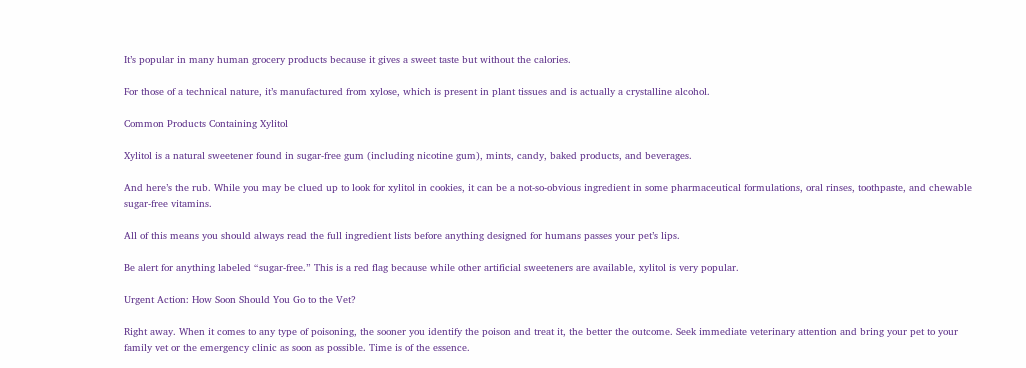It’s popular in many human grocery products because it gives a sweet taste but without the calories.

For those of a technical nature, it’s manufactured from xylose, which is present in plant tissues and is actually a crystalline alcohol.

Common Products Containing Xylitol

Xylitol is a natural sweetener found in sugar-free gum (including nicotine gum), mints, candy, baked products, and beverages.

And here’s the rub. While you may be clued up to look for xylitol in cookies, it can be a not-so-obvious ingredient in some pharmaceutical formulations, oral rinses, toothpaste, and chewable sugar-free vitamins.

All of this means you should always read the full ingredient lists before anything designed for humans passes your pet’s lips.

Be alert for anything labeled “sugar-free.” This is a red flag because while other artificial sweeteners are available, xylitol is very popular.

Urgent Action: How Soon Should You Go to the Vet?

Right away. When it comes to any type of poisoning, the sooner you identify the poison and treat it, the better the outcome. Seek immediate veterinary attention and bring your pet to your family vet or the emergency clinic as soon as possible. Time is of the essence.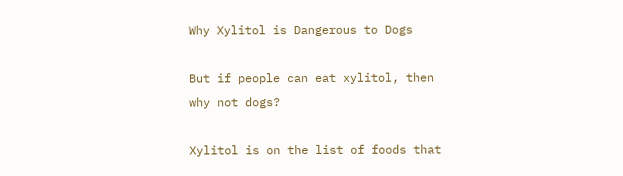Why Xylitol is Dangerous to Dogs

But if people can eat xylitol, then why not dogs?

Xylitol is on the list of foods that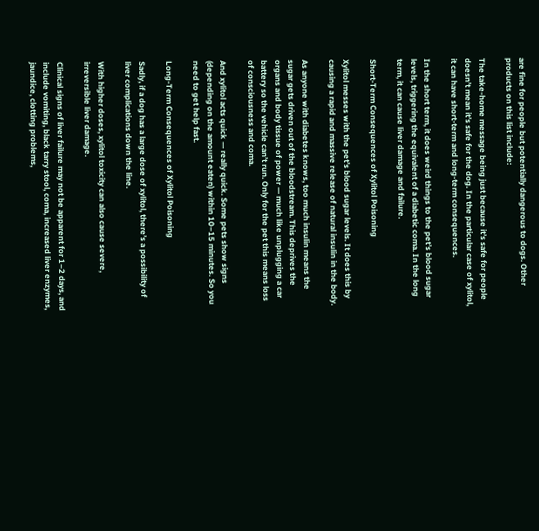are fine for people but potentially dangerous to dogs. Other products on this list include:

The take-home message being just because it’s safe for people doesn’t mean it’s safe for the dog. In the particular case of xylitol, it can have short-term and long-term consequences.

In the short term, it does weird things to the pet’s blood sugar levels, triggering the equivalent of a diabetic coma. In the long term, it can cause liver damage and failure.

Short-Term Consequences of Xylitol Poisoning

Xylitol messes with the pet’s blood sugar levels. It does this by causing a rapid and massive release of natural insulin in the body.

As anyone with diabetes knows, too much insulin means the sugar gets driven out of the bloodstream. This deprives the organs and body tissue of power — much like unplugging a car battery so the vehicle can’t run. Only for the pet this means loss of consciousness and coma.

And xylitol acts quick — really quick. Some pets show signs (depending on the amount eaten) within 10–15 minutes. So you need to get help fast.

Long-Term Consequences of Xylitol Poisoning

Sadly, if a dog has a large dose of xylitol, there’s a possibility of liver complications down the line.

With higher doses, xylitol toxicity can also cause severe, irreversible liver damage.

Clinical signs of liver failure may not be apparent for 1–2 days, and include vomiting, black tarry stool, coma, increased liver enzymes, jaundice, clotting problems,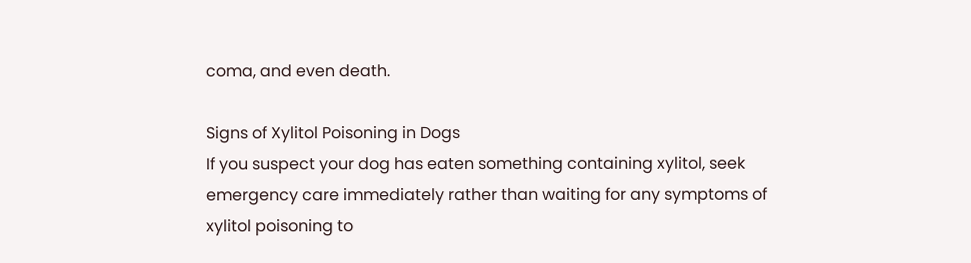coma, and even death.

Signs of Xylitol Poisoning in Dogs
If you suspect your dog has eaten something containing xylitol, seek emergency care immediately rather than waiting for any symptoms of xylitol poisoning to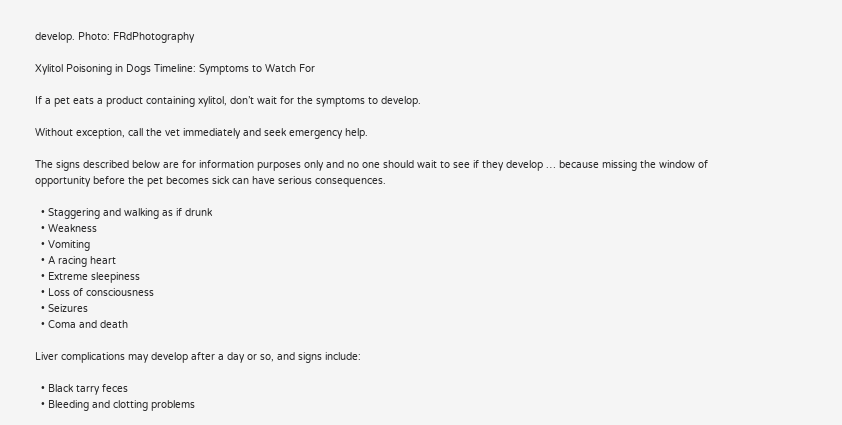develop. Photo: FRdPhotography

Xylitol Poisoning in Dogs Timeline: Symptoms to Watch For

If a pet eats a product containing xylitol, don’t wait for the symptoms to develop.

Without exception, call the vet immediately and seek emergency help.

The signs described below are for information purposes only and no one should wait to see if they develop … because missing the window of opportunity before the pet becomes sick can have serious consequences.

  • Staggering and walking as if drunk
  • Weakness
  • Vomiting
  • A racing heart
  • Extreme sleepiness
  • Loss of consciousness
  • Seizures
  • Coma and death

Liver complications may develop after a day or so, and signs include:

  • Black tarry feces
  • Bleeding and clotting problems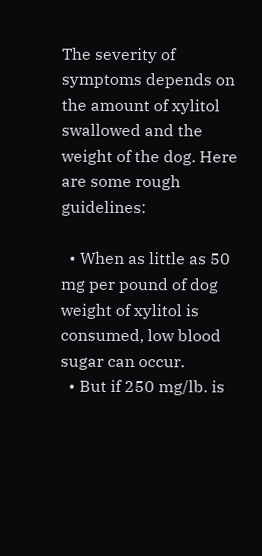The severity of symptoms depends on the amount of xylitol swallowed and the weight of the dog. Here are some rough guidelines:

  • When as little as 50 mg per pound of dog weight of xylitol is consumed, low blood sugar can occur.
  • But if 250 mg/lb. is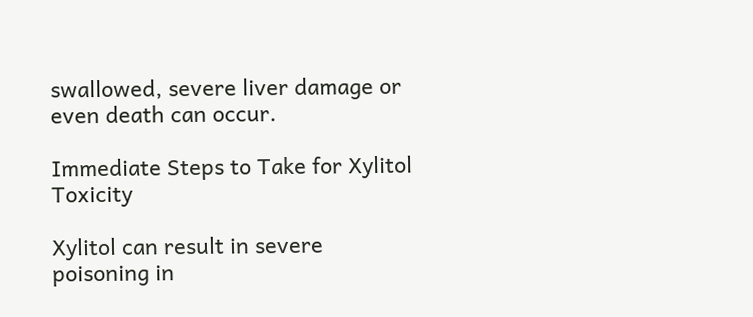swallowed, severe liver damage or even death can occur.

Immediate Steps to Take for Xylitol Toxicity

Xylitol can result in severe poisoning in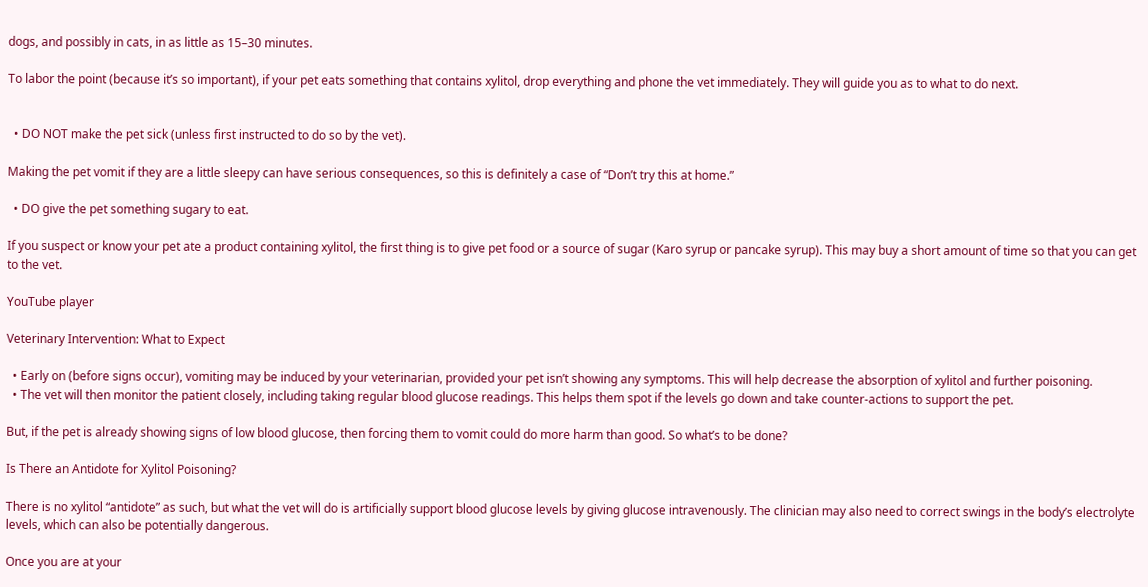dogs, and possibly in cats, in as little as 15–30 minutes.

To labor the point (because it’s so important), if your pet eats something that contains xylitol, drop everything and phone the vet immediately. They will guide you as to what to do next.


  • DO NOT make the pet sick (unless first instructed to do so by the vet).

Making the pet vomit if they are a little sleepy can have serious consequences, so this is definitely a case of “Don’t try this at home.”

  • DO give the pet something sugary to eat.

If you suspect or know your pet ate a product containing xylitol, the first thing is to give pet food or a source of sugar (Karo syrup or pancake syrup). This may buy a short amount of time so that you can get to the vet.

YouTube player

Veterinary Intervention: What to Expect

  • Early on (before signs occur), vomiting may be induced by your veterinarian, provided your pet isn’t showing any symptoms. This will help decrease the absorption of xylitol and further poisoning.
  • The vet will then monitor the patient closely, including taking regular blood glucose readings. This helps them spot if the levels go down and take counter-actions to support the pet.

But, if the pet is already showing signs of low blood glucose, then forcing them to vomit could do more harm than good. So what’s to be done?

Is There an Antidote for Xylitol Poisoning?

There is no xylitol “antidote” as such, but what the vet will do is artificially support blood glucose levels by giving glucose intravenously. The clinician may also need to correct swings in the body’s electrolyte levels, which can also be potentially dangerous.

Once you are at your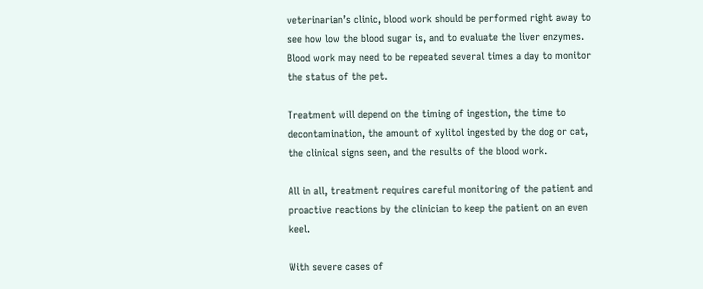veterinarian’s clinic, blood work should be performed right away to see how low the blood sugar is, and to evaluate the liver enzymes. Blood work may need to be repeated several times a day to monitor the status of the pet.

Treatment will depend on the timing of ingestion, the time to decontamination, the amount of xylitol ingested by the dog or cat, the clinical signs seen, and the results of the blood work.

All in all, treatment requires careful monitoring of the patient and proactive reactions by the clinician to keep the patient on an even keel.

With severe cases of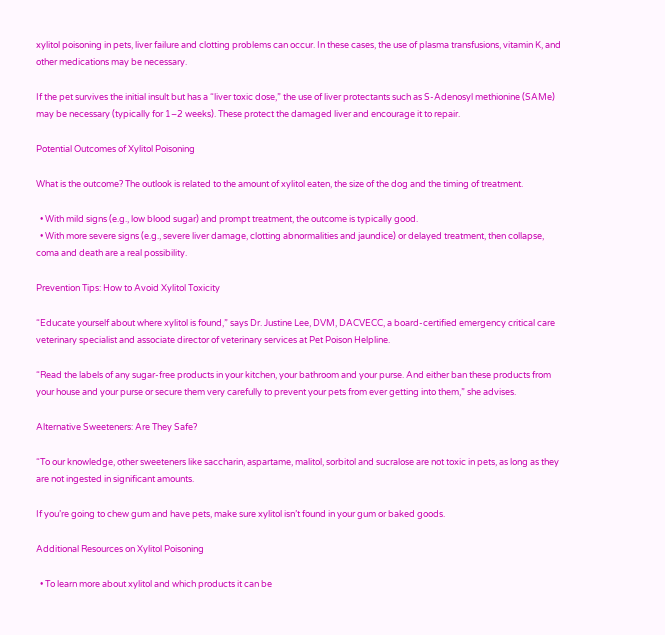xylitol poisoning in pets, liver failure and clotting problems can occur. In these cases, the use of plasma transfusions, vitamin K, and other medications may be necessary.

If the pet survives the initial insult but has a “liver toxic dose,” the use of liver protectants such as S-Adenosyl methionine (SAMe) may be necessary (typically for 1–2 weeks). These protect the damaged liver and encourage it to repair.

Potential Outcomes of Xylitol Poisoning

What is the outcome? The outlook is related to the amount of xylitol eaten, the size of the dog and the timing of treatment.

  • With mild signs (e.g., low blood sugar) and prompt treatment, the outcome is typically good.
  • With more severe signs (e.g., severe liver damage, clotting abnormalities and jaundice) or delayed treatment, then collapse, coma and death are a real possibility.

Prevention Tips: How to Avoid Xylitol Toxicity

“Educate yourself about where xylitol is found,” says Dr. Justine Lee, DVM, DACVECC, a board-certified emergency critical care veterinary specialist and associate director of veterinary services at Pet Poison Helpline.

“Read the labels of any sugar-free products in your kitchen, your bathroom and your purse. And either ban these products from your house and your purse or secure them very carefully to prevent your pets from ever getting into them,” she advises.

Alternative Sweeteners: Are They Safe?

“To our knowledge, other sweeteners like saccharin, aspartame, malitol, sorbitol and sucralose are not toxic in pets, as long as they are not ingested in significant amounts.

If you’re going to chew gum and have pets, make sure xylitol isn’t found in your gum or baked goods.

Additional Resources on Xylitol Poisoning

  • To learn more about xylitol and which products it can be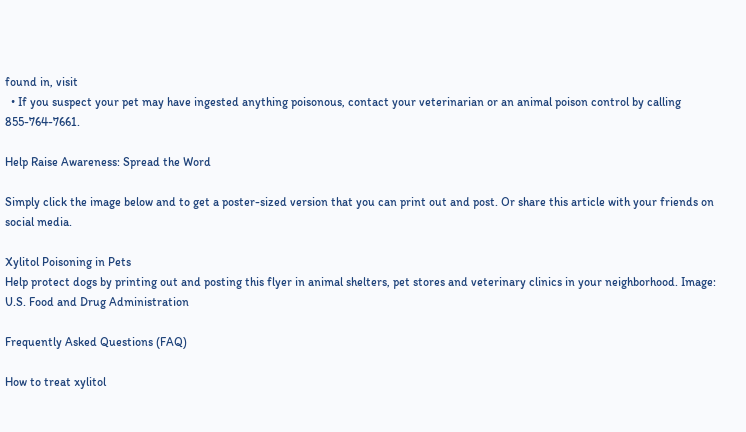found in, visit
  • If you suspect your pet may have ingested anything poisonous, contact your veterinarian or an animal poison control by calling 855-764-7661.

Help Raise Awareness: Spread the Word

Simply click the image below and to get a poster-sized version that you can print out and post. Or share this article with your friends on social media.

Xylitol Poisoning in Pets
Help protect dogs by printing out and posting this flyer in animal shelters, pet stores and veterinary clinics in your neighborhood. Image: U.S. Food and Drug Administration

Frequently Asked Questions (FAQ)

How to treat xylitol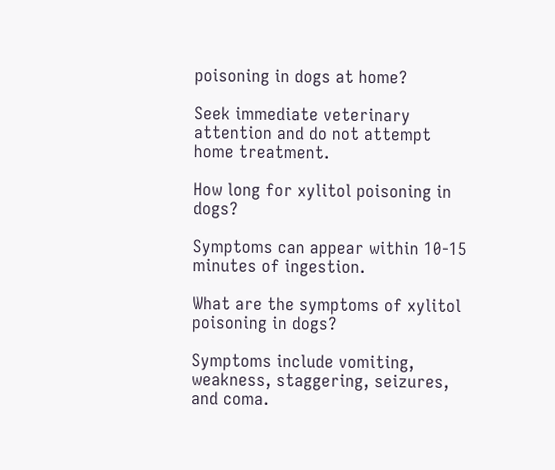poisoning in dogs at home?

Seek immediate veterinary attention and do not attempt home treatment.

How long for xylitol poisoning in dogs?

Symptoms can appear within 10-15 minutes of ingestion.

What are the symptoms of xylitol poisoning in dogs?

Symptoms include vomiting, weakness, staggering, seizures, and coma.